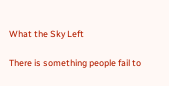What the Sky Left

There is something people fail to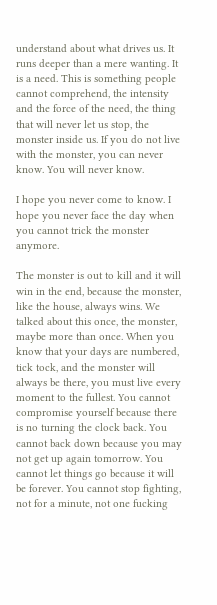understand about what drives us. It runs deeper than a mere wanting. It is a need. This is something people cannot comprehend, the intensity and the force of the need, the thing that will never let us stop, the monster inside us. If you do not live with the monster, you can never know. You will never know.

I hope you never come to know. I hope you never face the day when you cannot trick the monster anymore.

The monster is out to kill and it will win in the end, because the monster, like the house, always wins. We talked about this once, the monster, maybe more than once. When you know that your days are numbered, tick tock, and the monster will always be there, you must live every moment to the fullest. You cannot compromise yourself because there is no turning the clock back. You cannot back down because you may not get up again tomorrow. You cannot let things go because it will be forever. You cannot stop fighting, not for a minute, not one fucking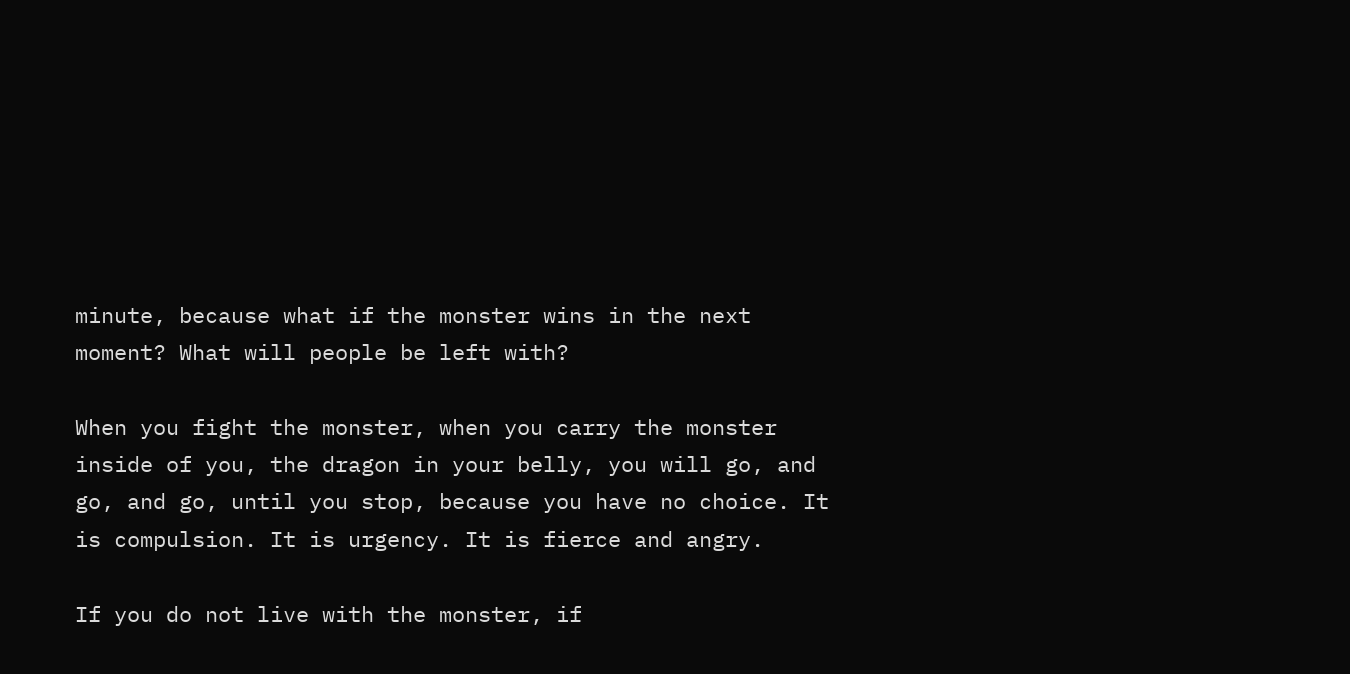minute, because what if the monster wins in the next moment? What will people be left with?

When you fight the monster, when you carry the monster inside of you, the dragon in your belly, you will go, and go, and go, until you stop, because you have no choice. It is compulsion. It is urgency. It is fierce and angry.

If you do not live with the monster, if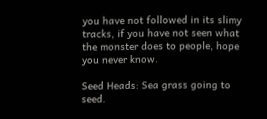you have not followed in its slimy tracks, if you have not seen what the monster does to people, hope you never know.

Seed Heads: Sea grass going to seed.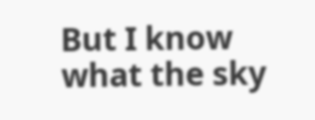But I know what the sky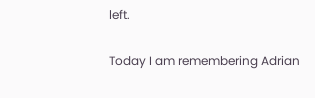left.

Today I am remembering Adrian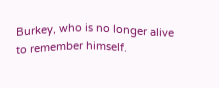Burkey, who is no longer alive to remember himself.